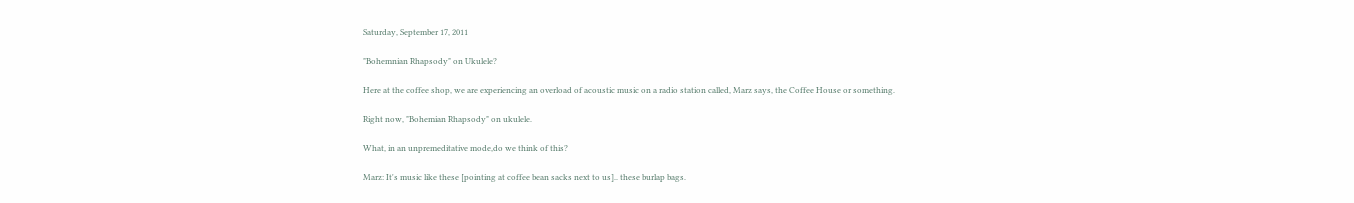Saturday, September 17, 2011

"Bohemnian Rhapsody" on Ukulele?

Here at the coffee shop, we are experiencing an overload of acoustic music on a radio station called, Marz says, the Coffee House or something.

Right now, "Bohemian Rhapsody" on ukulele.

What, in an unpremeditative mode,do we think of this?

Marz: It's music like these [pointing at coffee bean sacks next to us].. these burlap bags.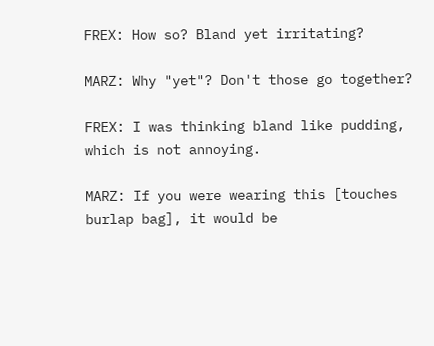FREX: How so? Bland yet irritating?

MARZ: Why "yet"? Don't those go together?

FREX: I was thinking bland like pudding, which is not annoying.

MARZ: If you were wearing this [touches burlap bag], it would be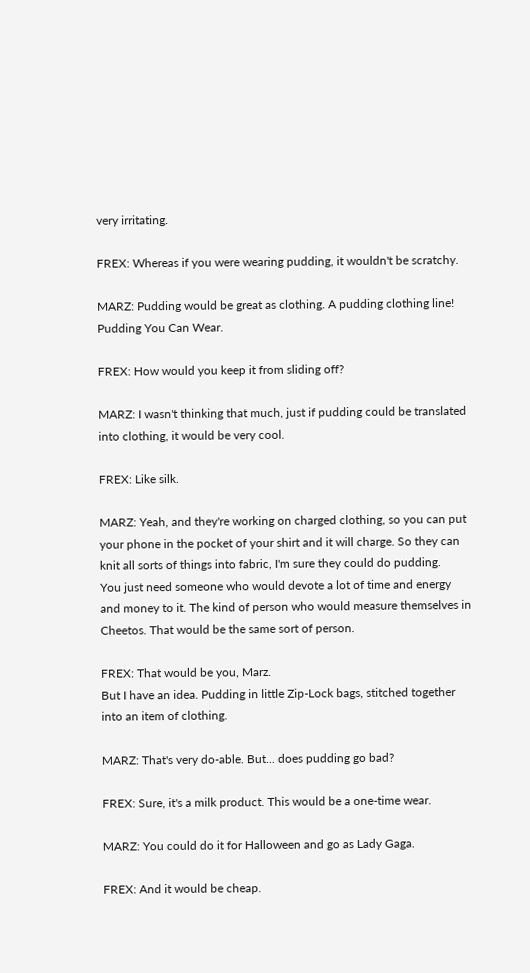very irritating.

FREX: Whereas if you were wearing pudding, it wouldn't be scratchy.

MARZ: Pudding would be great as clothing. A pudding clothing line! Pudding You Can Wear.

FREX: How would you keep it from sliding off?

MARZ: I wasn't thinking that much, just if pudding could be translated into clothing, it would be very cool.

FREX: Like silk.

MARZ: Yeah, and they're working on charged clothing, so you can put your phone in the pocket of your shirt and it will charge. So they can knit all sorts of things into fabric, I'm sure they could do pudding.
You just need someone who would devote a lot of time and energy and money to it. The kind of person who would measure themselves in Cheetos. That would be the same sort of person.

FREX: That would be you, Marz.
But I have an idea. Pudding in little Zip-Lock bags, stitched together into an item of clothing.

MARZ: That's very do-able. But... does pudding go bad?

FREX: Sure, it's a milk product. This would be a one-time wear.

MARZ: You could do it for Halloween and go as Lady Gaga.

FREX: And it would be cheap.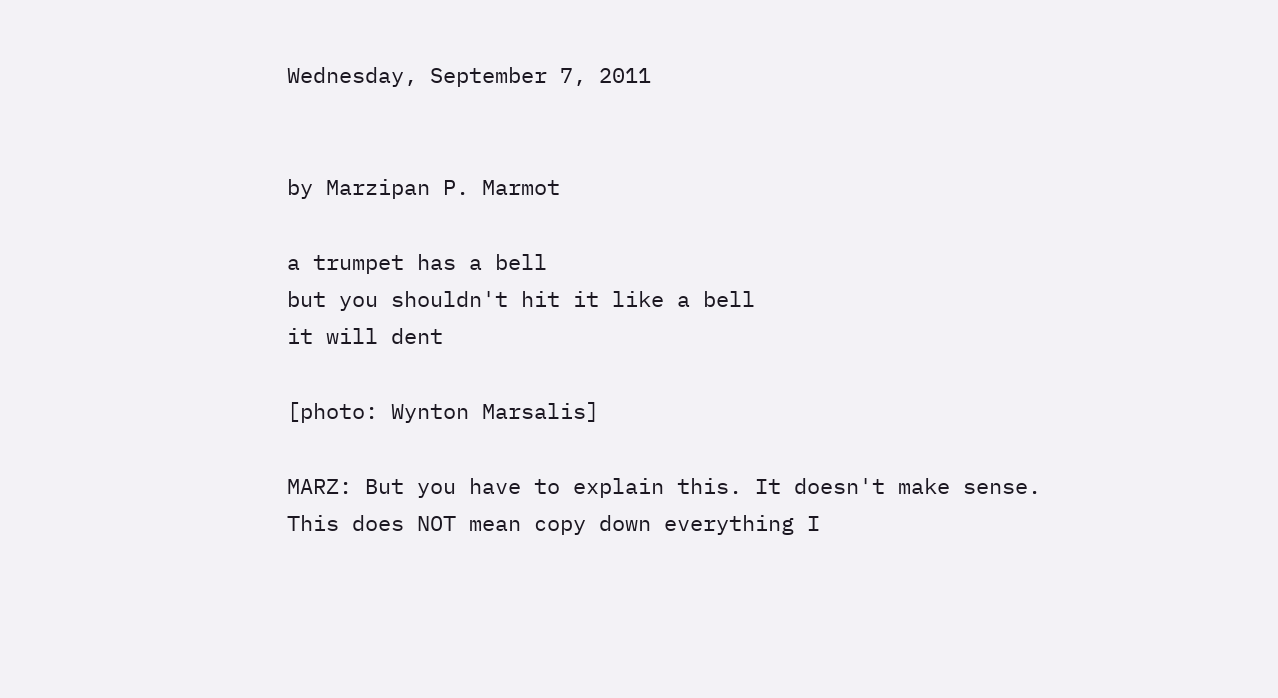Wednesday, September 7, 2011


by Marzipan P. Marmot

a trumpet has a bell
but you shouldn't hit it like a bell
it will dent

[photo: Wynton Marsalis]

MARZ: But you have to explain this. It doesn't make sense.
This does NOT mean copy down everything I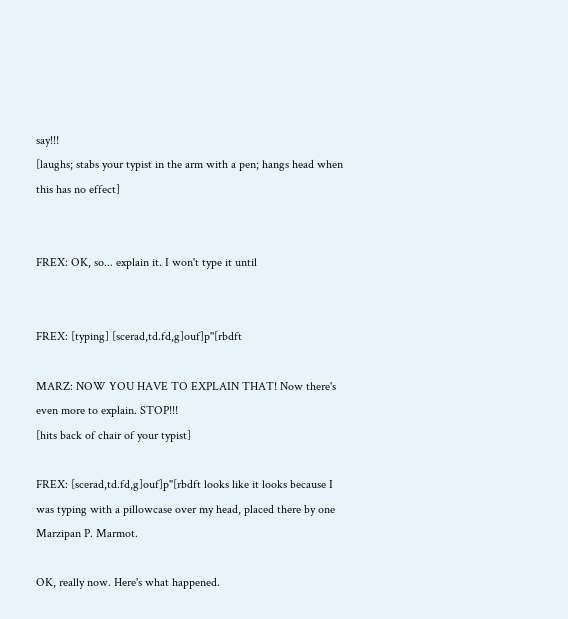say!!!
[laughs; stabs your typist in the arm with a pen; hangs head when this has no effect]


FREX: OK, so... explain it. I won't type it until


FREX: [typing] [scerad,td.fd,g]ouf]p''[rbdft

MARZ: NOW YOU HAVE TO EXPLAIN THAT! Now there's even more to explain. STOP!!!
[hits back of chair of your typist]

FREX: [scerad,td.fd,g]ouf]p''[rbdft looks like it looks because I was typing with a pillowcase over my head, placed there by one Marzipan P. Marmot.

OK, really now. Here's what happened.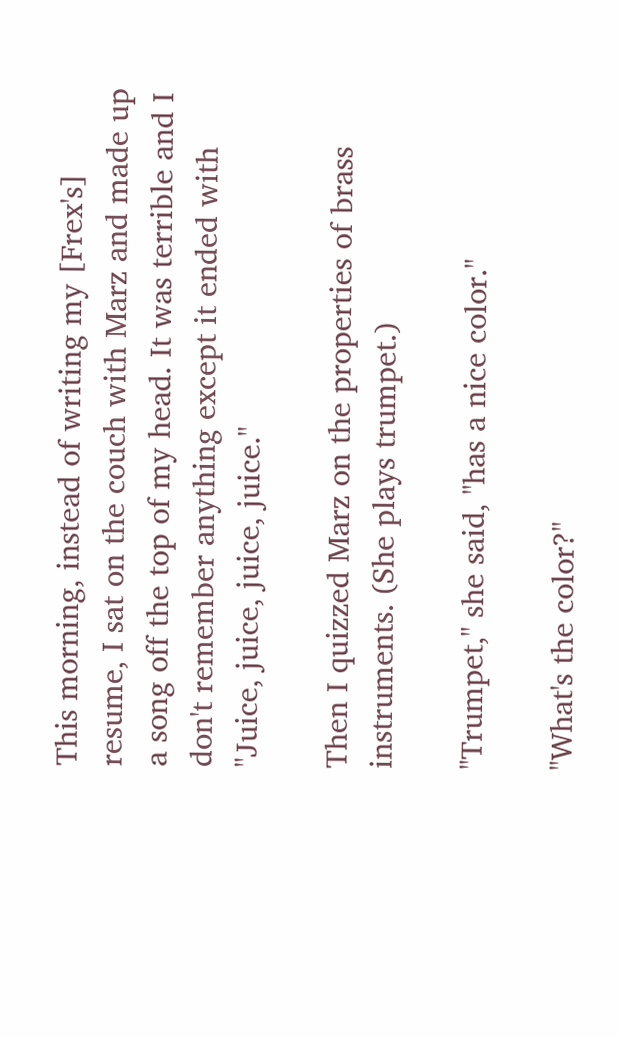This morning, instead of writing my [Frex's] resume, I sat on the couch with Marz and made up a song off the top of my head. It was terrible and I don't remember anything except it ended with
"Juice, juice, juice, juice."

Then I quizzed Marz on the properties of brass instruments. (She plays trumpet.)

"Trumpet," she said, "has a nice color."

"What's the color?"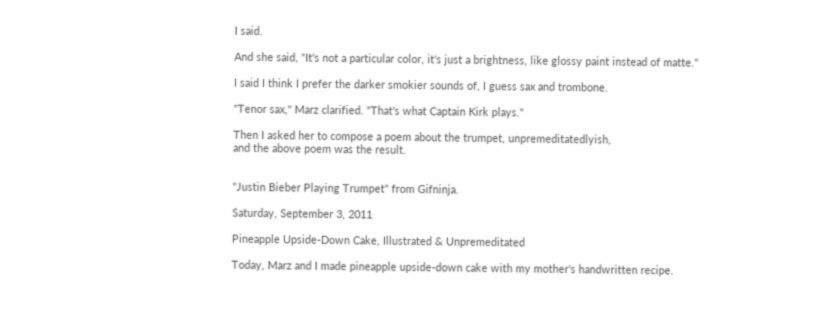I said.

And she said, "It's not a particular color, it's just a brightness, like glossy paint instead of matte."

I said I think I prefer the darker smokier sounds of, I guess sax and trombone.

"Tenor sax," Marz clarified. "That's what Captain Kirk plays."

Then I asked her to compose a poem about the trumpet, unpremeditatedlyish,
and the above poem was the result.


"Justin Bieber Playing Trumpet" from Gifninja.

Saturday, September 3, 2011

Pineapple Upside-Down Cake, Illustrated & Unpremeditated

Today, Marz and I made pineapple upside-down cake with my mother's handwritten recipe.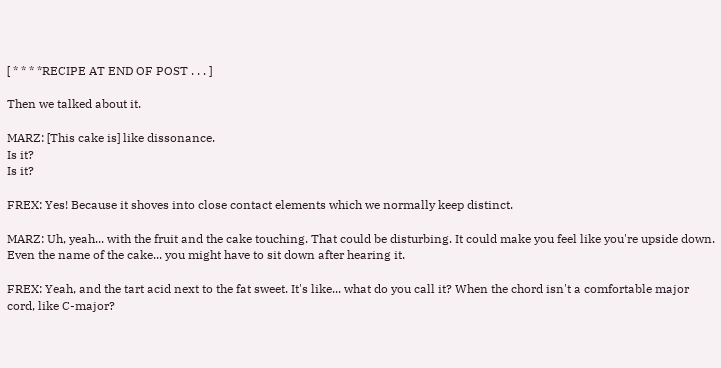[ * * * *RECIPE AT END OF POST . . . ]

Then we talked about it.

MARZ: [This cake is] like dissonance.
Is it?
Is it?

FREX: Yes! Because it shoves into close contact elements which we normally keep distinct.

MARZ: Uh, yeah... with the fruit and the cake touching. That could be disturbing. It could make you feel like you're upside down. Even the name of the cake... you might have to sit down after hearing it.

FREX: Yeah, and the tart acid next to the fat sweet. It's like... what do you call it? When the chord isn't a comfortable major cord, like C-major?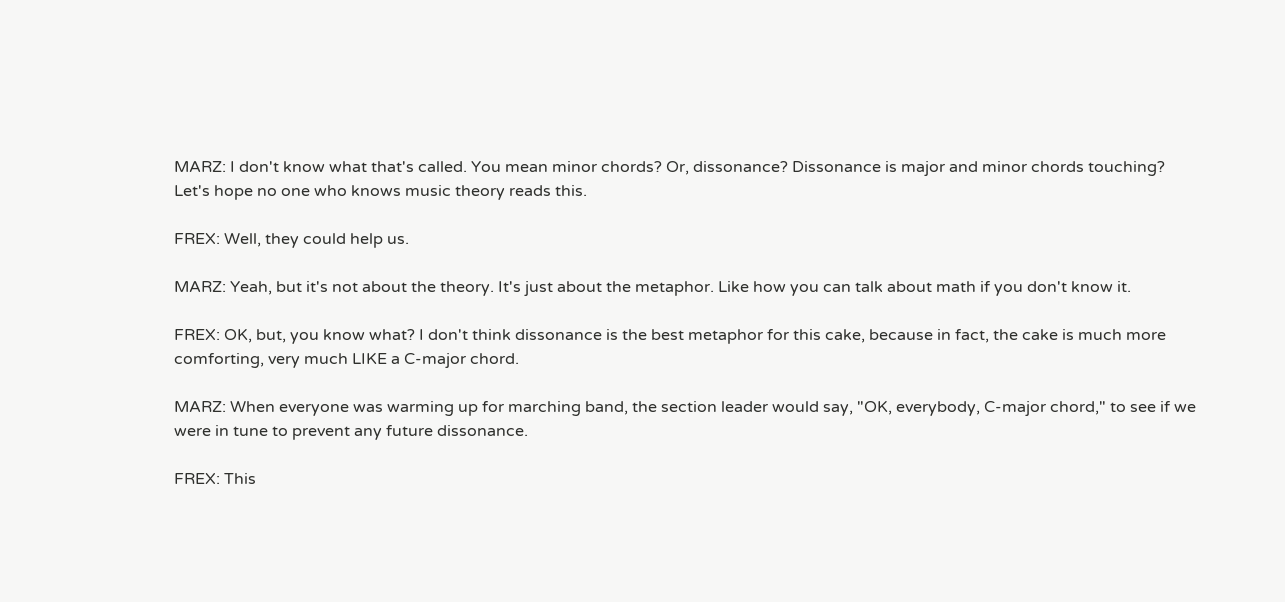MARZ: I don't know what that's called. You mean minor chords? Or, dissonance? Dissonance is major and minor chords touching?
Let's hope no one who knows music theory reads this.

FREX: Well, they could help us.

MARZ: Yeah, but it's not about the theory. It's just about the metaphor. Like how you can talk about math if you don't know it.

FREX: OK, but, you know what? I don't think dissonance is the best metaphor for this cake, because in fact, the cake is much more comforting, very much LIKE a C-major chord.

MARZ: When everyone was warming up for marching band, the section leader would say, "OK, everybody, C-major chord," to see if we were in tune to prevent any future dissonance.

FREX: This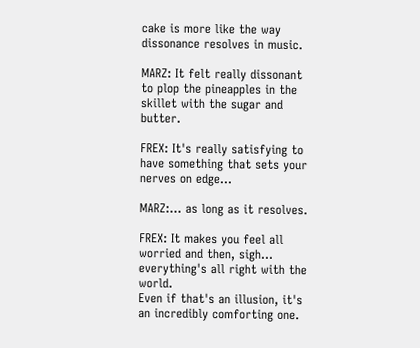cake is more like the way dissonance resolves in music.

MARZ: It felt really dissonant to plop the pineapples in the skillet with the sugar and butter.

FREX: It's really satisfying to have something that sets your nerves on edge...

MARZ:... as long as it resolves.

FREX: It makes you feel all worried and then, sigh... everything's all right with the world.
Even if that's an illusion, it's an incredibly comforting one.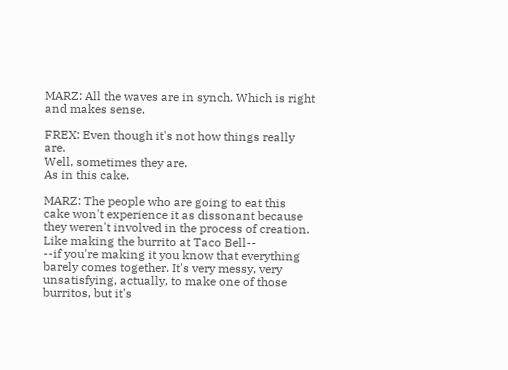MARZ: All the waves are in synch. Which is right and makes sense.

FREX: Even though it's not how things really are.
Well, sometimes they are.
As in this cake.

MARZ: The people who are going to eat this cake won't experience it as dissonant because they weren't involved in the process of creation.
Like making the burrito at Taco Bell--
--if you're making it you know that everything barely comes together. It's very messy, very unsatisfying, actually, to make one of those burritos, but it's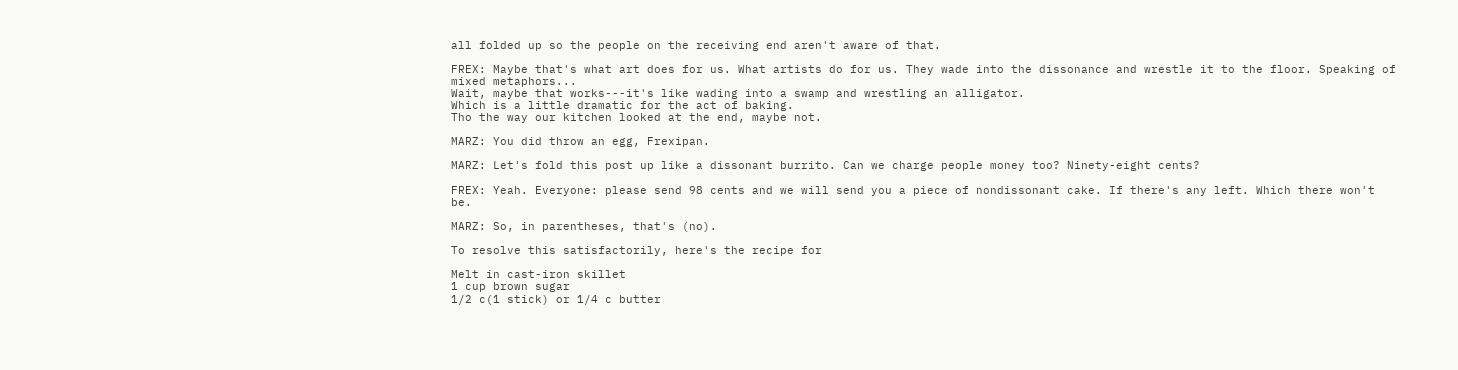all folded up so the people on the receiving end aren't aware of that.

FREX: Maybe that's what art does for us. What artists do for us. They wade into the dissonance and wrestle it to the floor. Speaking of mixed metaphors...
Wait, maybe that works---it's like wading into a swamp and wrestling an alligator.
Which is a little dramatic for the act of baking.
Tho the way our kitchen looked at the end, maybe not.

MARZ: You did throw an egg, Frexipan.

MARZ: Let's fold this post up like a dissonant burrito. Can we charge people money too? Ninety-eight cents?

FREX: Yeah. Everyone: please send 98 cents and we will send you a piece of nondissonant cake. If there's any left. Which there won't be.

MARZ: So, in parentheses, that's (no).

To resolve this satisfactorily, here's the recipe for

Melt in cast-iron skillet
1 cup brown sugar
1/2 c(1 stick) or 1/4 c butter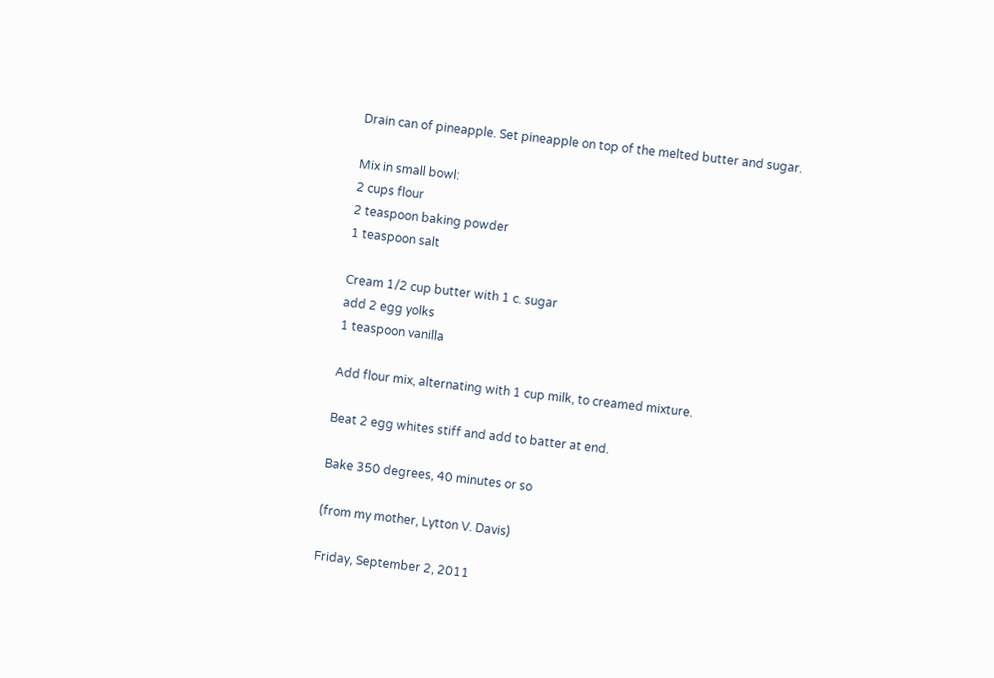Drain can of pineapple. Set pineapple on top of the melted butter and sugar.

Mix in small bowl:
2 cups flour
2 teaspoon baking powder
1 teaspoon salt

Cream 1/2 cup butter with 1 c. sugar
add 2 egg yolks
1 teaspoon vanilla

Add flour mix, alternating with 1 cup milk, to creamed mixture.

Beat 2 egg whites stiff and add to batter at end.

Bake 350 degrees, 40 minutes or so

(from my mother, Lytton V. Davis)

Friday, September 2, 2011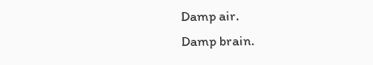Damp air.
Damp brain.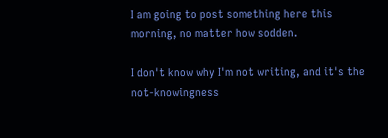I am going to post something here this morning, no matter how sodden.

I don't know why I'm not writing, and it's the not-knowingness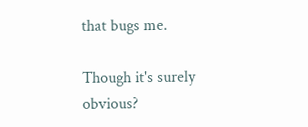that bugs me.

Though it's surely obvious?